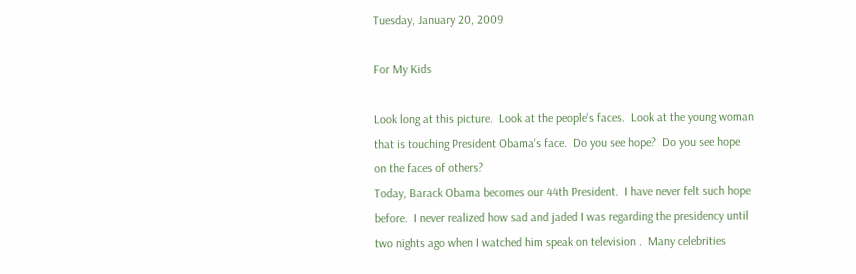Tuesday, January 20, 2009

For My Kids

Look long at this picture.  Look at the people's faces.  Look at the young woman that is touching President Obama's face.  Do you see hope?  Do you see hope on the faces of others?
Today, Barack Obama becomes our 44th President.  I have never felt such hope before.  I never realized how sad and jaded I was regarding the presidency until two nights ago when I watched him speak on television .  Many celebrities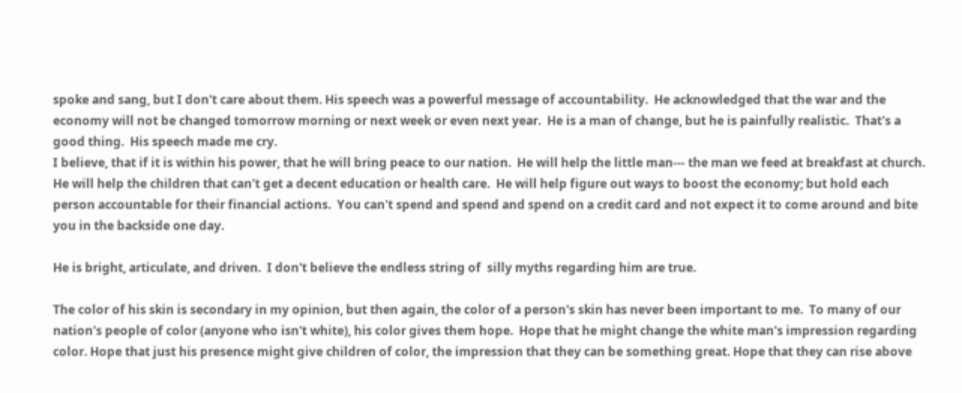spoke and sang, but I don't care about them. His speech was a powerful message of accountability.  He acknowledged that the war and the economy will not be changed tomorrow morning or next week or even next year.  He is a man of change, but he is painfully realistic.  That's a good thing.  His speech made me cry.
I believe, that if it is within his power, that he will bring peace to our nation.  He will help the little man--- the man we feed at breakfast at church.  He will help the children that can't get a decent education or health care.  He will help figure out ways to boost the economy; but hold each person accountable for their financial actions.  You can't spend and spend and spend on a credit card and not expect it to come around and bite you in the backside one day.

He is bright, articulate, and driven.  I don't believe the endless string of  silly myths regarding him are true.

The color of his skin is secondary in my opinion, but then again, the color of a person's skin has never been important to me.  To many of our nation's people of color (anyone who isn't white), his color gives them hope.  Hope that he might change the white man's impression regarding color. Hope that just his presence might give children of color, the impression that they can be something great. Hope that they can rise above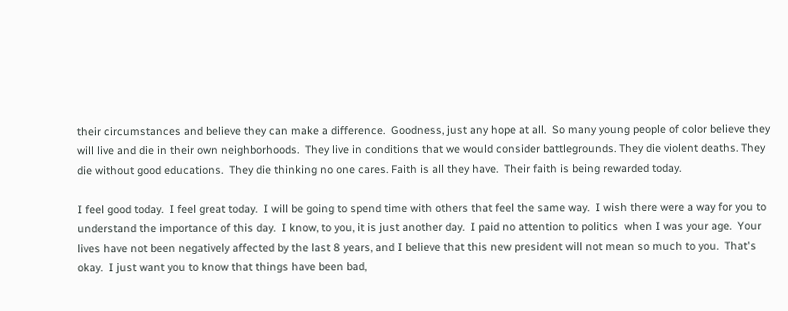their circumstances and believe they can make a difference.  Goodness, just any hope at all.  So many young people of color believe they will live and die in their own neighborhoods.  They live in conditions that we would consider battlegrounds. They die violent deaths. They die without good educations.  They die thinking no one cares. Faith is all they have.  Their faith is being rewarded today.

I feel good today.  I feel great today.  I will be going to spend time with others that feel the same way.  I wish there were a way for you to understand the importance of this day.  I know, to you, it is just another day.  I paid no attention to politics  when I was your age.  Your lives have not been negatively affected by the last 8 years, and I believe that this new president will not mean so much to you.  That's okay.  I just want you to know that things have been bad,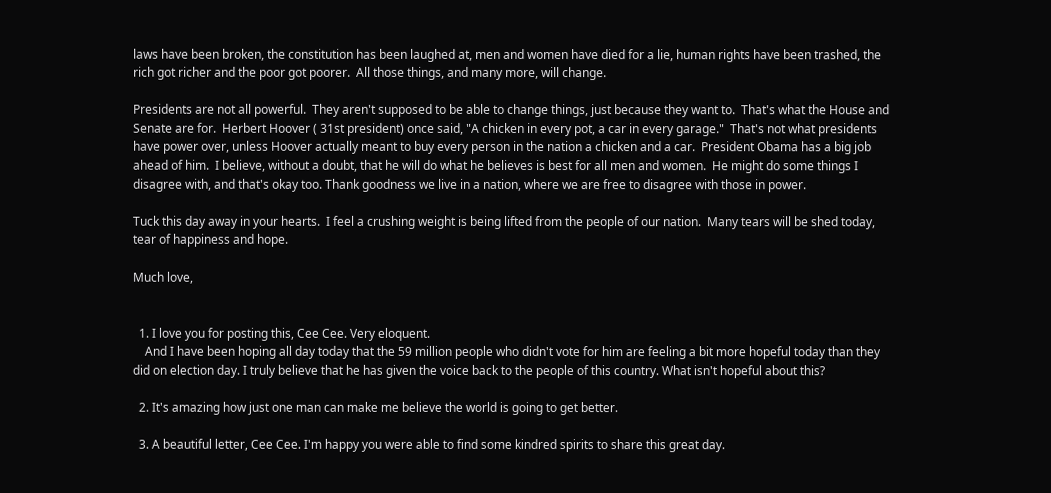laws have been broken, the constitution has been laughed at, men and women have died for a lie, human rights have been trashed, the rich got richer and the poor got poorer.  All those things, and many more, will change.

Presidents are not all powerful.  They aren't supposed to be able to change things, just because they want to.  That's what the House and Senate are for.  Herbert Hoover ( 31st president) once said, "A chicken in every pot, a car in every garage."  That's not what presidents have power over, unless Hoover actually meant to buy every person in the nation a chicken and a car.  President Obama has a big job ahead of him.  I believe, without a doubt, that he will do what he believes is best for all men and women.  He might do some things I disagree with, and that's okay too. Thank goodness we live in a nation, where we are free to disagree with those in power.

Tuck this day away in your hearts.  I feel a crushing weight is being lifted from the people of our nation.  Many tears will be shed today, tear of happiness and hope.

Much love,


  1. I love you for posting this, Cee Cee. Very eloquent.
    And I have been hoping all day today that the 59 million people who didn't vote for him are feeling a bit more hopeful today than they did on election day. I truly believe that he has given the voice back to the people of this country. What isn't hopeful about this?

  2. It's amazing how just one man can make me believe the world is going to get better.

  3. A beautiful letter, Cee Cee. I'm happy you were able to find some kindred spirits to share this great day.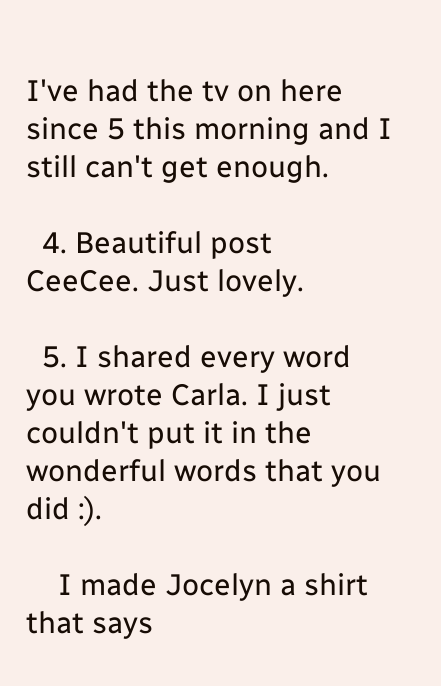I've had the tv on here since 5 this morning and I still can't get enough.

  4. Beautiful post CeeCee. Just lovely.

  5. I shared every word you wrote Carla. I just couldn't put it in the wonderful words that you did :).

    I made Jocelyn a shirt that says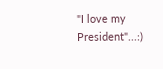"I love my President"...:)